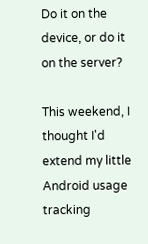Do it on the device, or do it on the server?

This weekend, I thought I'd extend my little Android usage tracking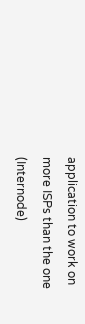application to work on more ISPs than the one (Internode)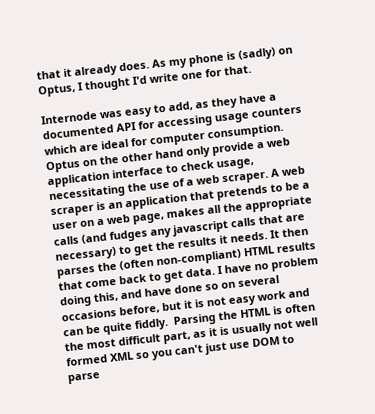that it already does. As my phone is (sadly) on Optus, I thought I'd write one for that.

Internode was easy to add, as they have a documented API for accessing usage counters which are ideal for computer consumption. Optus on the other hand only provide a web application interface to check usage, necessitating the use of a web scraper. A web scraper is an application that pretends to be a user on a web page, makes all the appropriate calls (and fudges any javascript calls that are necessary) to get the results it needs. It then parses the (often non-compliant) HTML results that come back to get data. I have no problem doing this, and have done so on several occasions before, but it is not easy work and can be quite fiddly.  Parsing the HTML is often the most difficult part, as it is usually not well formed XML so you can't just use DOM to parse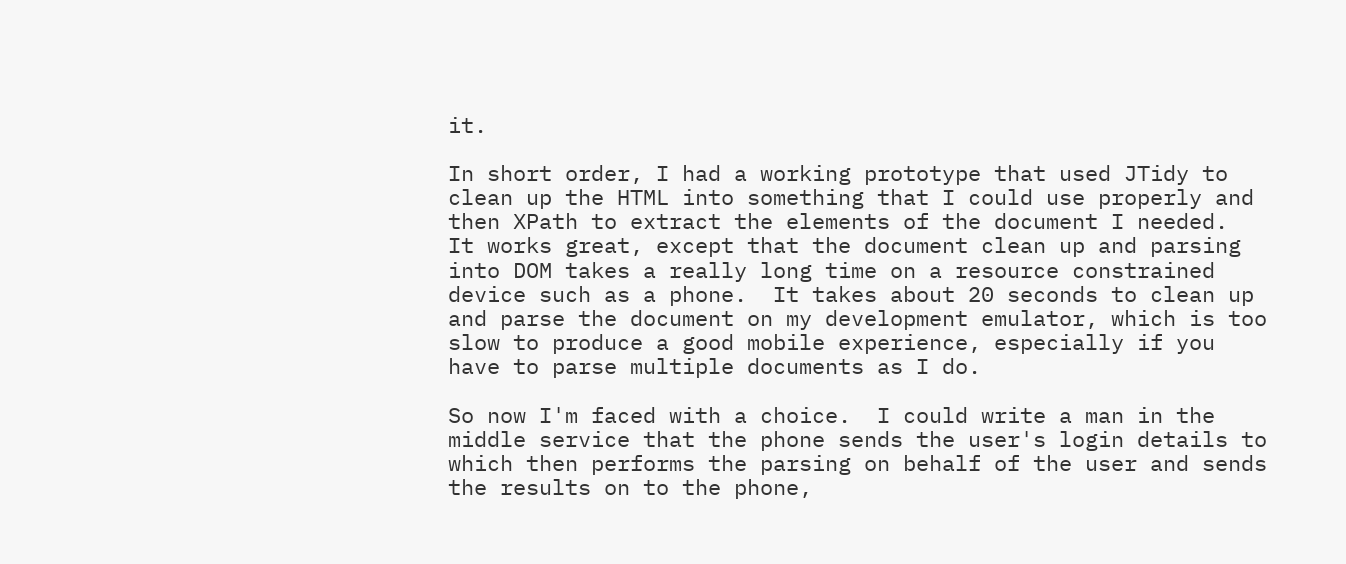it.

In short order, I had a working prototype that used JTidy to clean up the HTML into something that I could use properly and then XPath to extract the elements of the document I needed.  It works great, except that the document clean up and parsing into DOM takes a really long time on a resource constrained device such as a phone.  It takes about 20 seconds to clean up and parse the document on my development emulator, which is too slow to produce a good mobile experience, especially if you have to parse multiple documents as I do.

So now I'm faced with a choice.  I could write a man in the middle service that the phone sends the user's login details to which then performs the parsing on behalf of the user and sends the results on to the phone,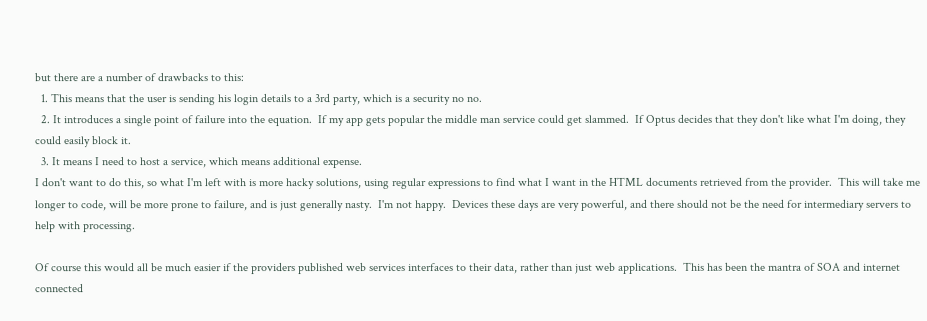but there are a number of drawbacks to this:
  1. This means that the user is sending his login details to a 3rd party, which is a security no no.
  2. It introduces a single point of failure into the equation.  If my app gets popular the middle man service could get slammed.  If Optus decides that they don't like what I'm doing, they could easily block it.
  3. It means I need to host a service, which means additional expense.
I don't want to do this, so what I'm left with is more hacky solutions, using regular expressions to find what I want in the HTML documents retrieved from the provider.  This will take me longer to code, will be more prone to failure, and is just generally nasty.  I'm not happy.  Devices these days are very powerful, and there should not be the need for intermediary servers to help with processing.

Of course this would all be much easier if the providers published web services interfaces to their data, rather than just web applications.  This has been the mantra of SOA and internet connected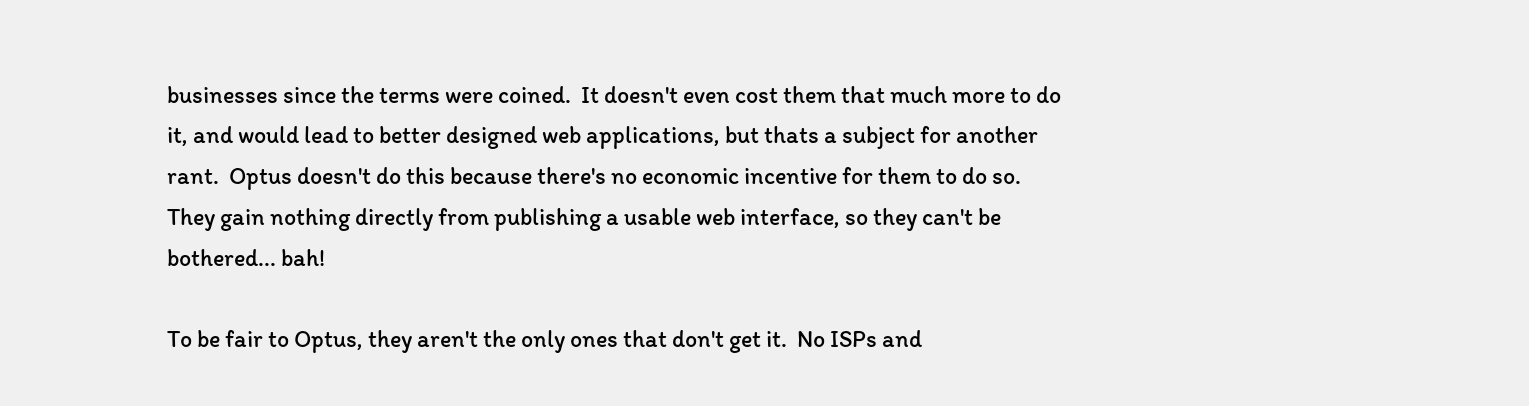businesses since the terms were coined.  It doesn't even cost them that much more to do it, and would lead to better designed web applications, but thats a subject for another rant.  Optus doesn't do this because there's no economic incentive for them to do so.  They gain nothing directly from publishing a usable web interface, so they can't be bothered... bah!

To be fair to Optus, they aren't the only ones that don't get it.  No ISPs and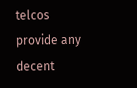telcos provide any decent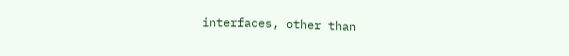interfaces, other than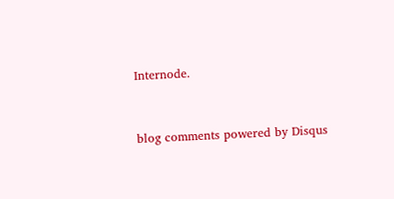Internode.


blog comments powered by Disqus